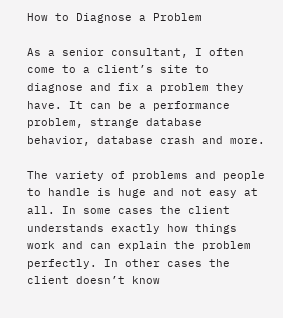How to Diagnose a Problem

As a senior consultant, I often come to a client’s site to diagnose and fix a problem they have. It can be a performance problem, strange database behavior, database crash and more.

The variety of problems and people to handle is huge and not easy at all. In some cases the client understands exactly how things work and can explain the problem perfectly. In other cases the client doesn’t know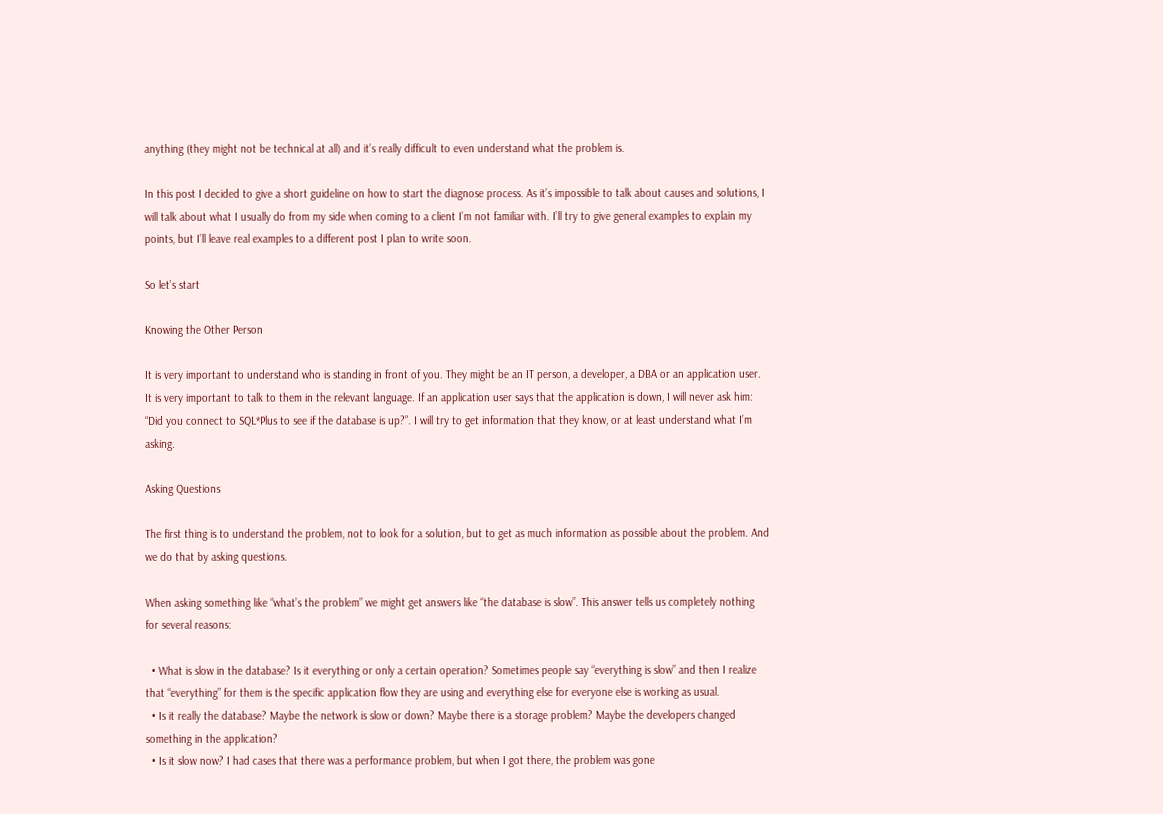anything (they might not be technical at all) and it’s really difficult to even understand what the problem is.

In this post I decided to give a short guideline on how to start the diagnose process. As it’s impossible to talk about causes and solutions, I will talk about what I usually do from my side when coming to a client I’m not familiar with. I’ll try to give general examples to explain my points, but I’ll leave real examples to a different post I plan to write soon.

So let’s start

Knowing the Other Person

It is very important to understand who is standing in front of you. They might be an IT person, a developer, a DBA or an application user. It is very important to talk to them in the relevant language. If an application user says that the application is down, I will never ask him: “Did you connect to SQL*Plus to see if the database is up?”. I will try to get information that they know, or at least understand what I’m asking.

Asking Questions

The first thing is to understand the problem, not to look for a solution, but to get as much information as possible about the problem. And we do that by asking questions.

When asking something like “what’s the problem” we might get answers like “the database is slow”. This answer tells us completely nothing for several reasons:

  • What is slow in the database? Is it everything or only a certain operation? Sometimes people say “everything is slow” and then I realize that “everything” for them is the specific application flow they are using and everything else for everyone else is working as usual.
  • Is it really the database? Maybe the network is slow or down? Maybe there is a storage problem? Maybe the developers changed something in the application?
  • Is it slow now? I had cases that there was a performance problem, but when I got there, the problem was gone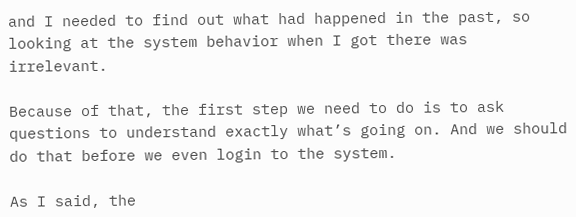and I needed to find out what had happened in the past, so looking at the system behavior when I got there was irrelevant.

Because of that, the first step we need to do is to ask questions to understand exactly what’s going on. And we should do that before we even login to the system.

As I said, the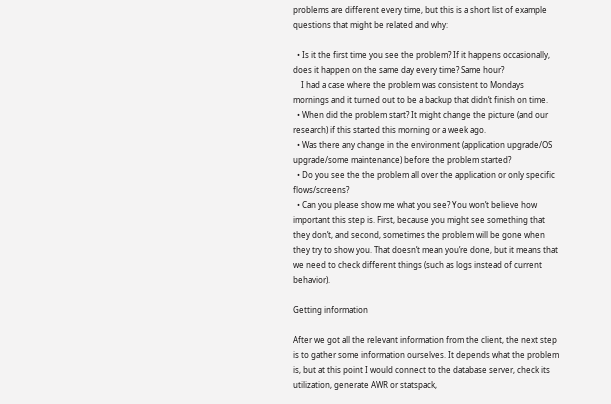problems are different every time, but this is a short list of example questions that might be related and why:

  • Is it the first time you see the problem? If it happens occasionally, does it happen on the same day every time? Same hour?
    I had a case where the problem was consistent to Mondays mornings and it turned out to be a backup that didn’t finish on time.
  • When did the problem start? It might change the picture (and our research) if this started this morning or a week ago.
  • Was there any change in the environment (application upgrade/OS upgrade/some maintenance) before the problem started?
  • Do you see the the problem all over the application or only specific flows/screens?
  • Can you please show me what you see? You won’t believe how important this step is. First, because you might see something that they don’t, and second, sometimes the problem will be gone when they try to show you. That doesn’t mean you’re done, but it means that we need to check different things (such as logs instead of current behavior).

Getting information

After we got all the relevant information from the client, the next step is to gather some information ourselves. It depends what the problem is, but at this point I would connect to the database server, check its utilization, generate AWR or statspack,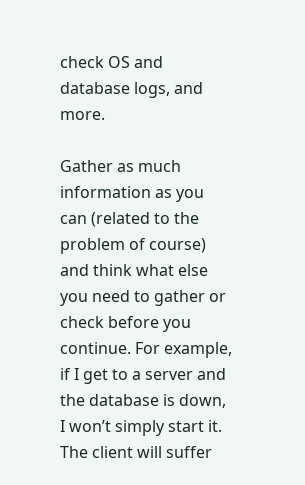check OS and database logs, and more.

Gather as much information as you can (related to the problem of course) and think what else you need to gather or check before you continue. For example, if I get to a server and the database is down, I won’t simply start it. The client will suffer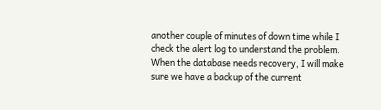another couple of minutes of down time while I check the alert log to understand the problem. When the database needs recovery, I will make sure we have a backup of the current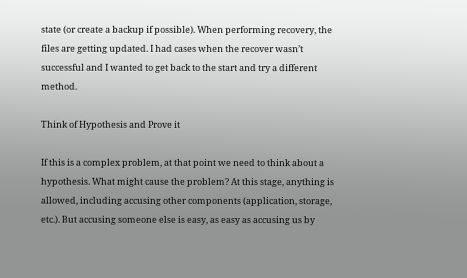state (or create a backup if possible). When performing recovery, the files are getting updated. I had cases when the recover wasn’t successful and I wanted to get back to the start and try a different method.

Think of Hypothesis and Prove it

If this is a complex problem, at that point we need to think about a hypothesis. What might cause the problem? At this stage, anything is allowed, including accusing other components (application, storage, etc.). But accusing someone else is easy, as easy as accusing us by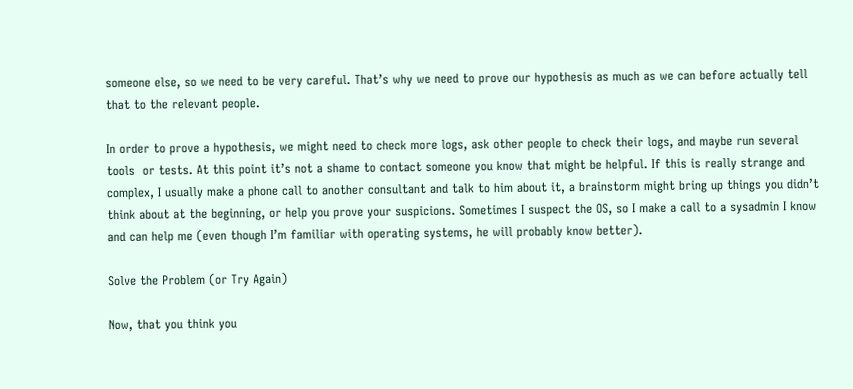someone else, so we need to be very careful. That’s why we need to prove our hypothesis as much as we can before actually tell that to the relevant people.

In order to prove a hypothesis, we might need to check more logs, ask other people to check their logs, and maybe run several tools  or tests. At this point it’s not a shame to contact someone you know that might be helpful. If this is really strange and complex, I usually make a phone call to another consultant and talk to him about it, a brainstorm might bring up things you didn’t think about at the beginning, or help you prove your suspicions. Sometimes I suspect the OS, so I make a call to a sysadmin I know and can help me (even though I’m familiar with operating systems, he will probably know better).

Solve the Problem (or Try Again)

Now, that you think you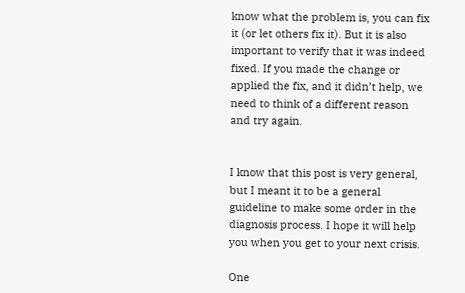know what the problem is, you can fix it (or let others fix it). But it is also important to verify that it was indeed fixed. If you made the change or applied the fix, and it didn’t help, we need to think of a different reason and try again.


I know that this post is very general, but I meant it to be a general guideline to make some order in the diagnosis process. I hope it will help you when you get to your next crisis.

One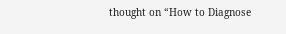thought on “How to Diagnose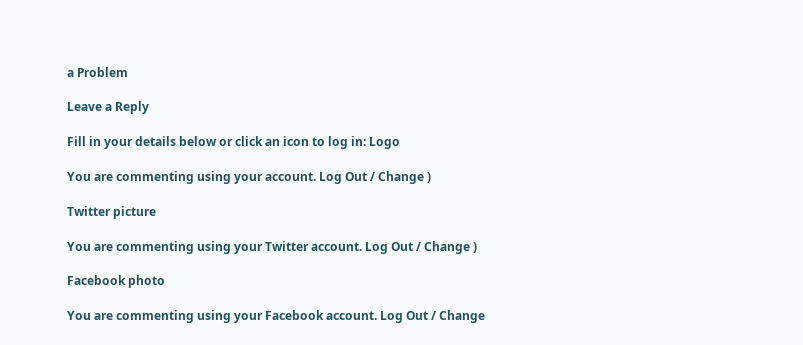a Problem

Leave a Reply

Fill in your details below or click an icon to log in: Logo

You are commenting using your account. Log Out / Change )

Twitter picture

You are commenting using your Twitter account. Log Out / Change )

Facebook photo

You are commenting using your Facebook account. Log Out / Change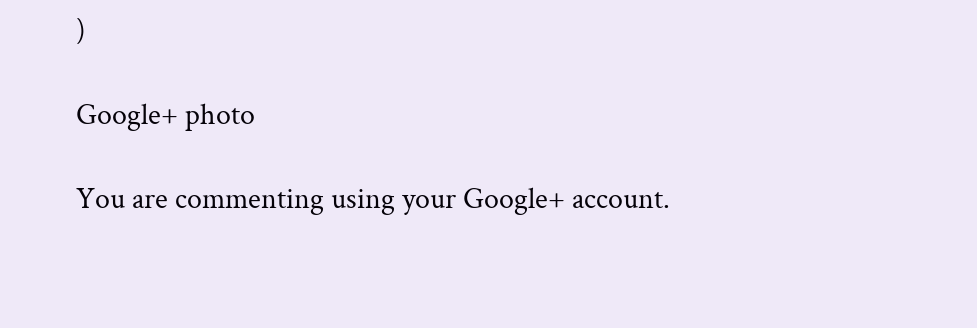)

Google+ photo

You are commenting using your Google+ account.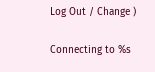Log Out / Change )

Connecting to %s